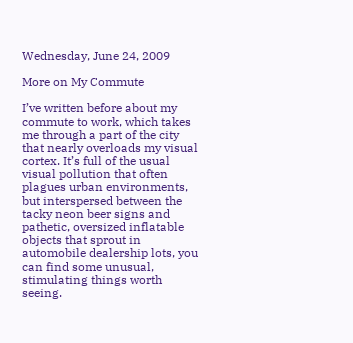Wednesday, June 24, 2009

More on My Commute

I’ve written before about my commute to work, which takes me through a part of the city that nearly overloads my visual cortex. It’s full of the usual visual pollution that often plagues urban environments, but interspersed between the tacky neon beer signs and pathetic, oversized inflatable objects that sprout in automobile dealership lots, you can find some unusual, stimulating things worth seeing.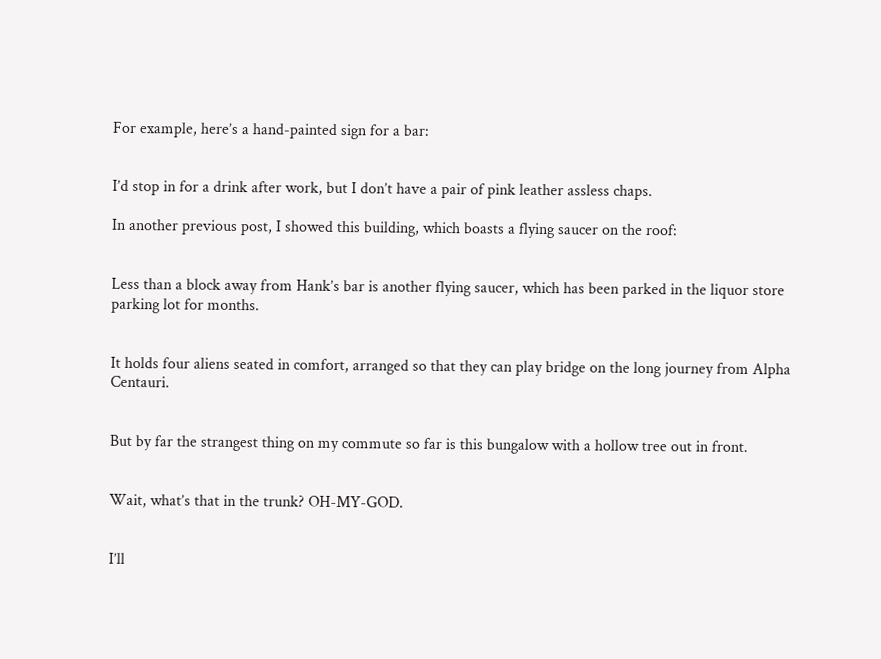For example, here’s a hand-painted sign for a bar:


I’d stop in for a drink after work, but I don’t have a pair of pink leather assless chaps.

In another previous post, I showed this building, which boasts a flying saucer on the roof:


Less than a block away from Hank’s bar is another flying saucer, which has been parked in the liquor store parking lot for months.


It holds four aliens seated in comfort, arranged so that they can play bridge on the long journey from Alpha Centauri.


But by far the strangest thing on my commute so far is this bungalow with a hollow tree out in front.


Wait, what’s that in the trunk? OH-MY-GOD.


I’ll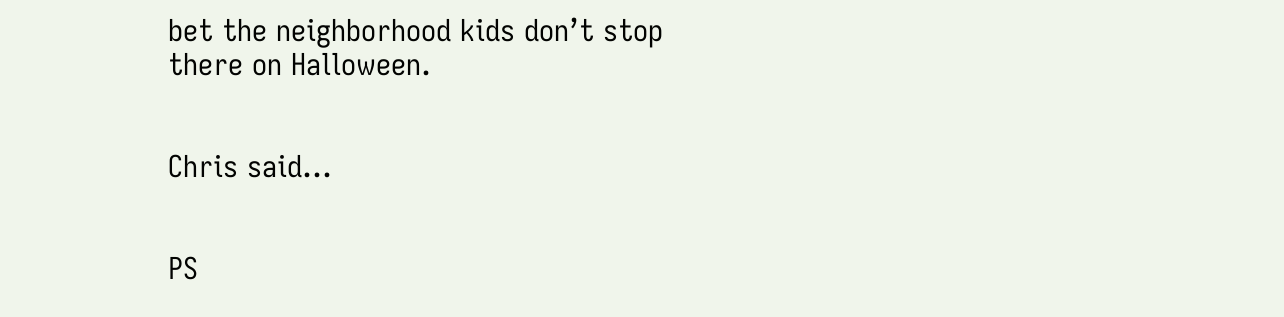bet the neighborhood kids don’t stop there on Halloween.


Chris said...


PS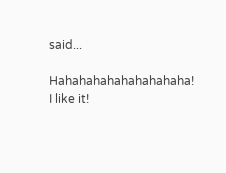said...

Hahahahahahahahahaha! I like it!